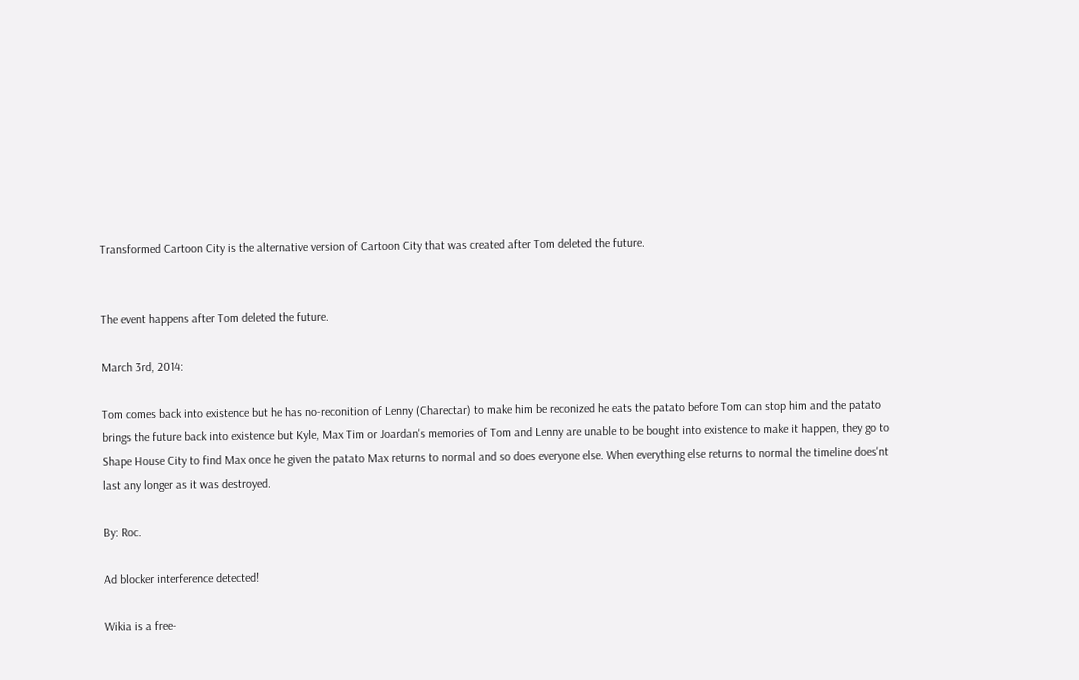Transformed Cartoon City is the alternative version of Cartoon City that was created after Tom deleted the future.


The event happens after Tom deleted the future.

March 3rd, 2014:

Tom comes back into existence but he has no-reconition of Lenny (Charectar) to make him be reconized he eats the patato before Tom can stop him and the patato brings the future back into existence but Kyle, Max Tim or Joardan's memories of Tom and Lenny are unable to be bought into existence to make it happen, they go to Shape House City to find Max once he given the patato Max returns to normal and so does everyone else. When everything else returns to normal the timeline does'nt last any longer as it was destroyed.

By: Roc.

Ad blocker interference detected!

Wikia is a free-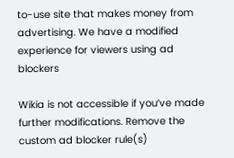to-use site that makes money from advertising. We have a modified experience for viewers using ad blockers

Wikia is not accessible if you’ve made further modifications. Remove the custom ad blocker rule(s)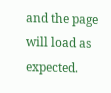and the page will load as expected.